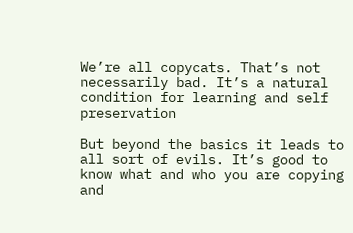We’re all copycats. That’s not necessarily bad. It’s a natural condition for learning and self preservation

But beyond the basics it leads to all sort of evils. It’s good to know what and who you are copying and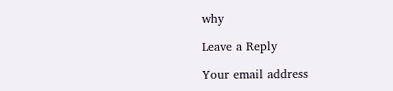why

Leave a Reply

Your email address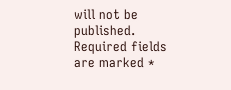will not be published. Required fields are marked *